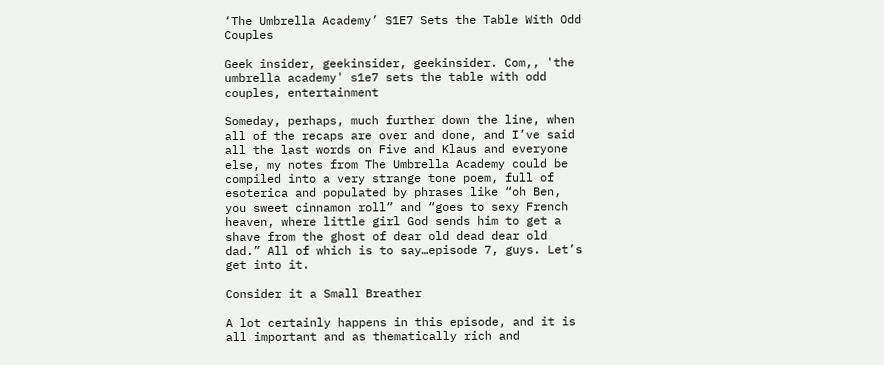‘The Umbrella Academy’ S1E7 Sets the Table With Odd Couples

Geek insider, geekinsider, geekinsider. Com,, 'the umbrella academy' s1e7 sets the table with odd couples, entertainment

Someday, perhaps, much further down the line, when all of the recaps are over and done, and I’ve said all the last words on Five and Klaus and everyone else, my notes from The Umbrella Academy could be compiled into a very strange tone poem, full of esoterica and populated by phrases like “oh Ben, you sweet cinnamon roll” and “goes to sexy French heaven, where little girl God sends him to get a shave from the ghost of dear old dead dear old dad.” All of which is to say…episode 7, guys. Let’s get into it.

Consider it a Small Breather

A lot certainly happens in this episode, and it is all important and as thematically rich and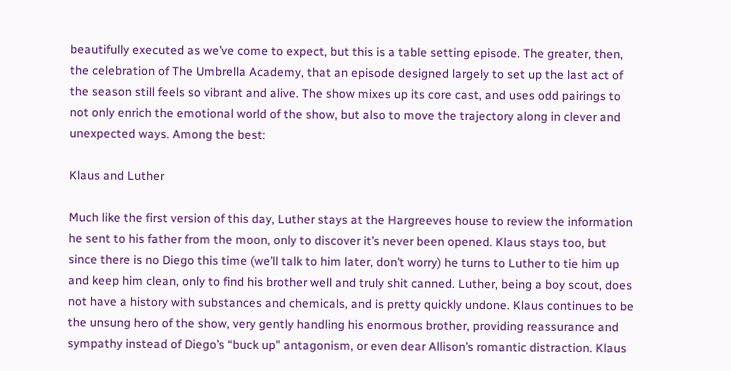beautifully executed as we’ve come to expect, but this is a table setting episode. The greater, then, the celebration of The Umbrella Academy, that an episode designed largely to set up the last act of the season still feels so vibrant and alive. The show mixes up its core cast, and uses odd pairings to not only enrich the emotional world of the show, but also to move the trajectory along in clever and unexpected ways. Among the best:

Klaus and Luther

Much like the first version of this day, Luther stays at the Hargreeves house to review the information he sent to his father from the moon, only to discover it’s never been opened. Klaus stays too, but since there is no Diego this time (we’ll talk to him later, don’t worry) he turns to Luther to tie him up and keep him clean, only to find his brother well and truly shit canned. Luther, being a boy scout, does not have a history with substances and chemicals, and is pretty quickly undone. Klaus continues to be the unsung hero of the show, very gently handling his enormous brother, providing reassurance and sympathy instead of Diego’s “buck up” antagonism, or even dear Allison’s romantic distraction. Klaus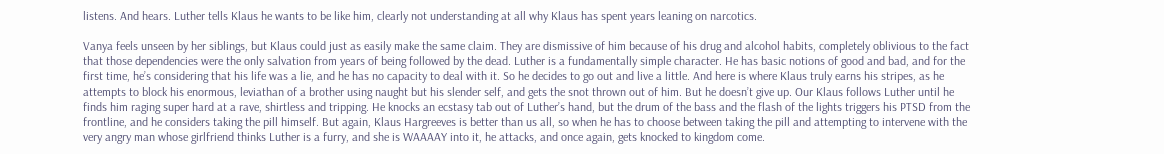listens. And hears. Luther tells Klaus he wants to be like him, clearly not understanding at all why Klaus has spent years leaning on narcotics.

Vanya feels unseen by her siblings, but Klaus could just as easily make the same claim. They are dismissive of him because of his drug and alcohol habits, completely oblivious to the fact that those dependencies were the only salvation from years of being followed by the dead. Luther is a fundamentally simple character. He has basic notions of good and bad, and for the first time, he’s considering that his life was a lie, and he has no capacity to deal with it. So he decides to go out and live a little. And here is where Klaus truly earns his stripes, as he attempts to block his enormous, leviathan of a brother using naught but his slender self, and gets the snot thrown out of him. But he doesn’t give up. Our Klaus follows Luther until he finds him raging super hard at a rave, shirtless and tripping. He knocks an ecstasy tab out of Luther’s hand, but the drum of the bass and the flash of the lights triggers his PTSD from the frontline, and he considers taking the pill himself. But again, Klaus Hargreeves is better than us all, so when he has to choose between taking the pill and attempting to intervene with the very angry man whose girlfriend thinks Luther is a furry, and she is WAAAAY into it, he attacks, and once again, gets knocked to kingdom come.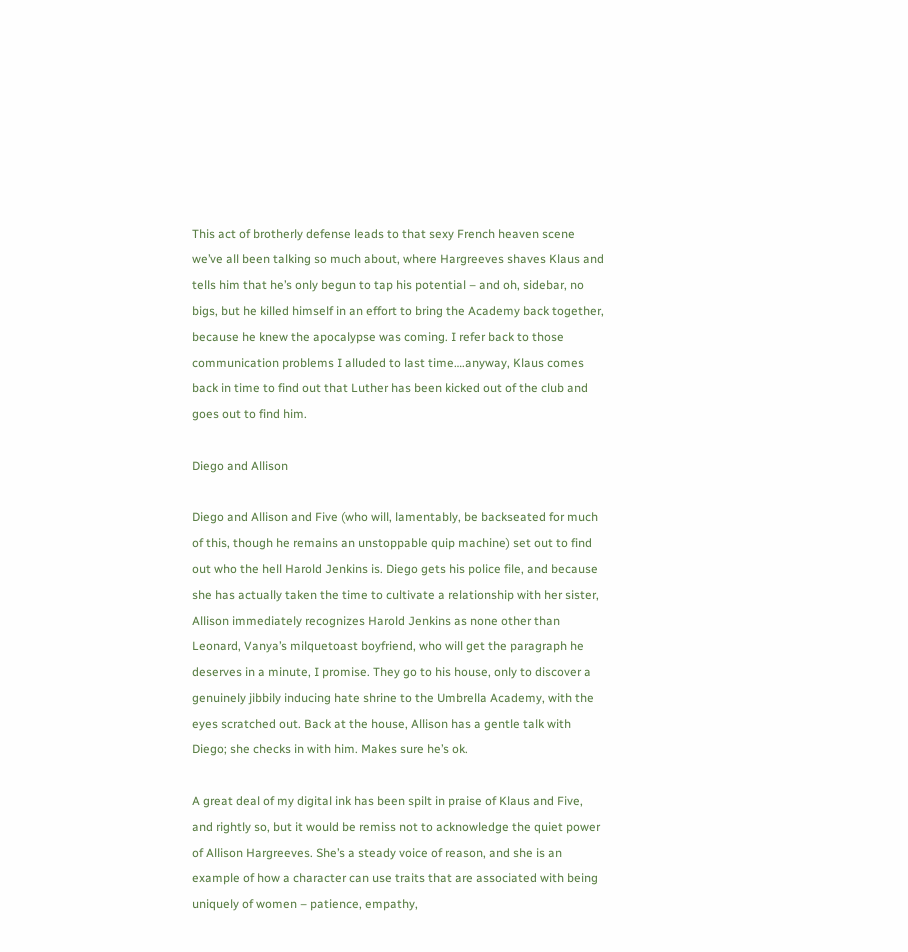This act of brotherly defense leads to that sexy French heaven scene we’ve all been talking so much about, where Hargreeves shaves Klaus and tells him that he’s only begun to tap his potential – and oh, sidebar, no bigs, but he killed himself in an effort to bring the Academy back together, because he knew the apocalypse was coming. I refer back to those communication problems I alluded to last time….anyway, Klaus comes back in time to find out that Luther has been kicked out of the club and goes out to find him.

Diego and Allison

Diego and Allison and Five (who will, lamentably, be backseated for much of this, though he remains an unstoppable quip machine) set out to find out who the hell Harold Jenkins is. Diego gets his police file, and because she has actually taken the time to cultivate a relationship with her sister, Allison immediately recognizes Harold Jenkins as none other than Leonard, Vanya’s milquetoast boyfriend, who will get the paragraph he deserves in a minute, I promise. They go to his house, only to discover a genuinely jibbily inducing hate shrine to the Umbrella Academy, with the eyes scratched out. Back at the house, Allison has a gentle talk with Diego; she checks in with him. Makes sure he’s ok.

A great deal of my digital ink has been spilt in praise of Klaus and Five, and rightly so, but it would be remiss not to acknowledge the quiet power of Allison Hargreeves. She’s a steady voice of reason, and she is an example of how a character can use traits that are associated with being uniquely of women – patience, empathy,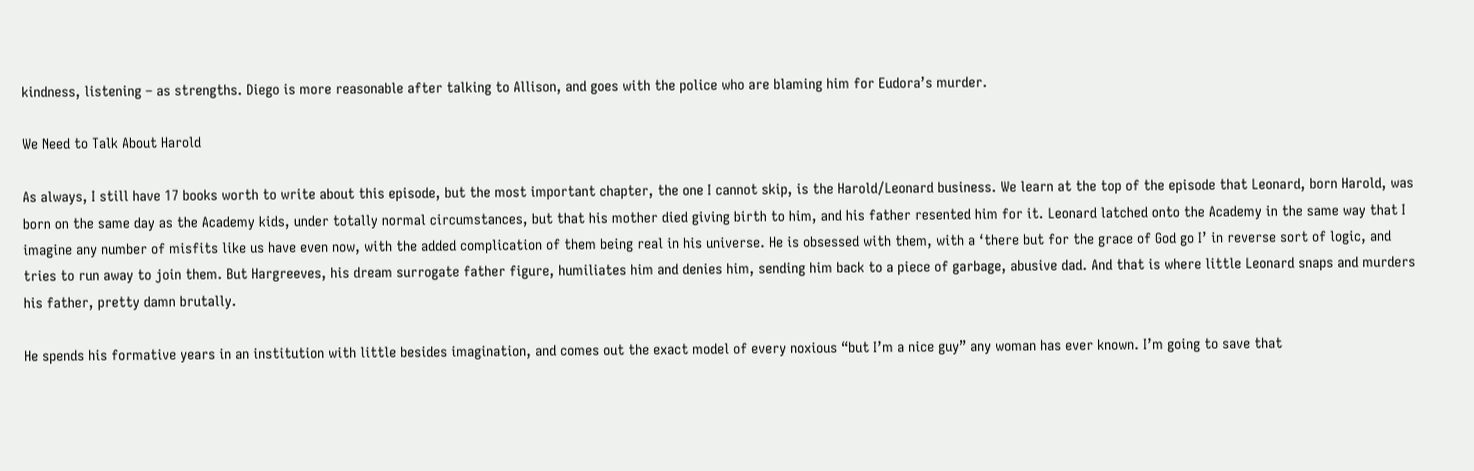kindness, listening – as strengths. Diego is more reasonable after talking to Allison, and goes with the police who are blaming him for Eudora’s murder.

We Need to Talk About Harold

As always, I still have 17 books worth to write about this episode, but the most important chapter, the one I cannot skip, is the Harold/Leonard business. We learn at the top of the episode that Leonard, born Harold, was born on the same day as the Academy kids, under totally normal circumstances, but that his mother died giving birth to him, and his father resented him for it. Leonard latched onto the Academy in the same way that I imagine any number of misfits like us have even now, with the added complication of them being real in his universe. He is obsessed with them, with a ‘there but for the grace of God go I’ in reverse sort of logic, and tries to run away to join them. But Hargreeves, his dream surrogate father figure, humiliates him and denies him, sending him back to a piece of garbage, abusive dad. And that is where little Leonard snaps and murders his father, pretty damn brutally.

He spends his formative years in an institution with little besides imagination, and comes out the exact model of every noxious “but I’m a nice guy” any woman has ever known. I’m going to save that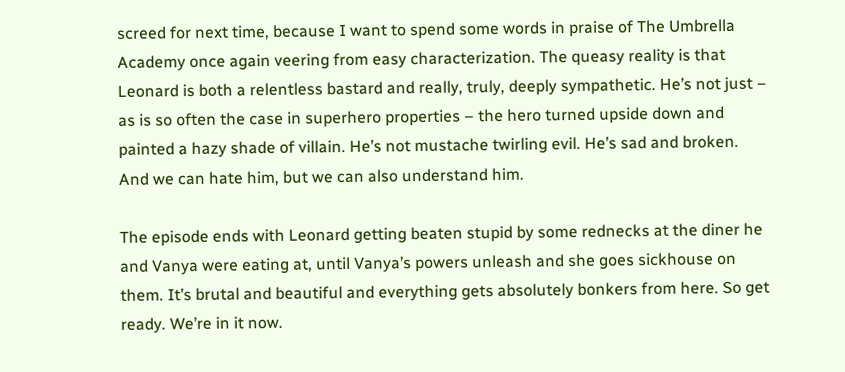screed for next time, because I want to spend some words in praise of The Umbrella Academy once again veering from easy characterization. The queasy reality is that Leonard is both a relentless bastard and really, truly, deeply sympathetic. He’s not just – as is so often the case in superhero properties – the hero turned upside down and painted a hazy shade of villain. He’s not mustache twirling evil. He’s sad and broken. And we can hate him, but we can also understand him.

The episode ends with Leonard getting beaten stupid by some rednecks at the diner he and Vanya were eating at, until Vanya’s powers unleash and she goes sickhouse on them. It’s brutal and beautiful and everything gets absolutely bonkers from here. So get ready. We’re in it now.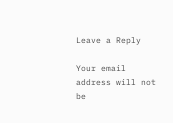Leave a Reply

Your email address will not be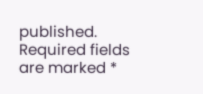published. Required fields are marked *